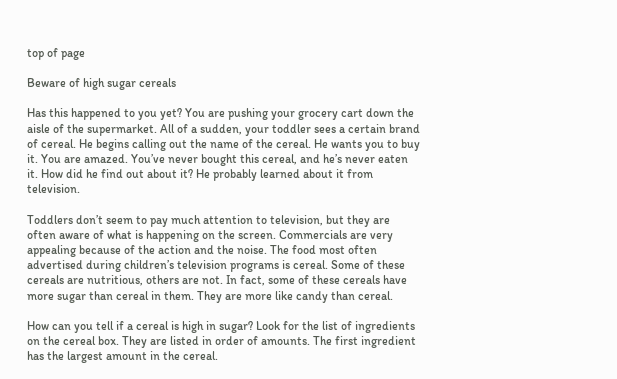top of page

Beware of high sugar cereals

Has this happened to you yet? You are pushing your grocery cart down the aisle of the supermarket. All of a sudden, your toddler sees a certain brand of cereal. He begins calling out the name of the cereal. He wants you to buy it. You are amazed. You’ve never bought this cereal, and he’s never eaten it. How did he find out about it? He probably learned about it from television.

Toddlers don’t seem to pay much attention to television, but they are often aware of what is happening on the screen. Commercials are very appealing because of the action and the noise. The food most often advertised during children’s television programs is cereal. Some of these cereals are nutritious, others are not. In fact, some of these cereals have more sugar than cereal in them. They are more like candy than cereal.

How can you tell if a cereal is high in sugar? Look for the list of ingredients on the cereal box. They are listed in order of amounts. The first ingredient has the largest amount in the cereal.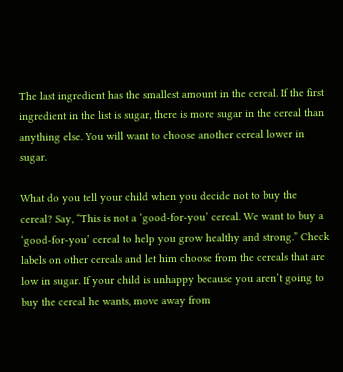The last ingredient has the smallest amount in the cereal. If the first ingredient in the list is sugar, there is more sugar in the cereal than anything else. You will want to choose another cereal lower in sugar.

What do you tell your child when you decide not to buy the cereal? Say, “This is not a ‘good-for-you’ cereal. We want to buy a ‘good-for-you’ cereal to help you grow healthy and strong.” Check labels on other cereals and let him choose from the cereals that are low in sugar. If your child is unhappy because you aren’t going to buy the cereal he wants, move away from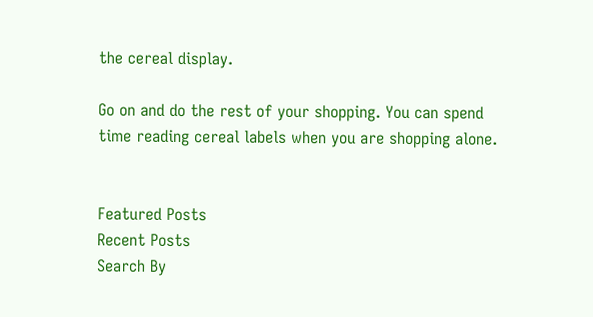the cereal display.

Go on and do the rest of your shopping. You can spend time reading cereal labels when you are shopping alone.


Featured Posts
Recent Posts
Search By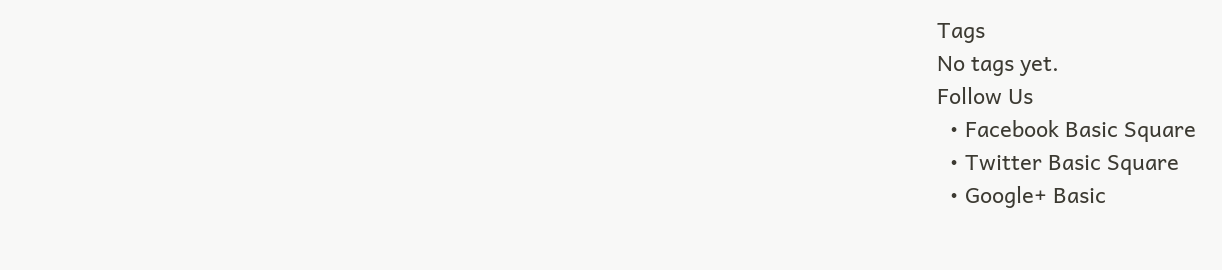Tags
No tags yet.
Follow Us
  • Facebook Basic Square
  • Twitter Basic Square
  • Google+ Basic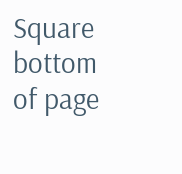Square
bottom of page